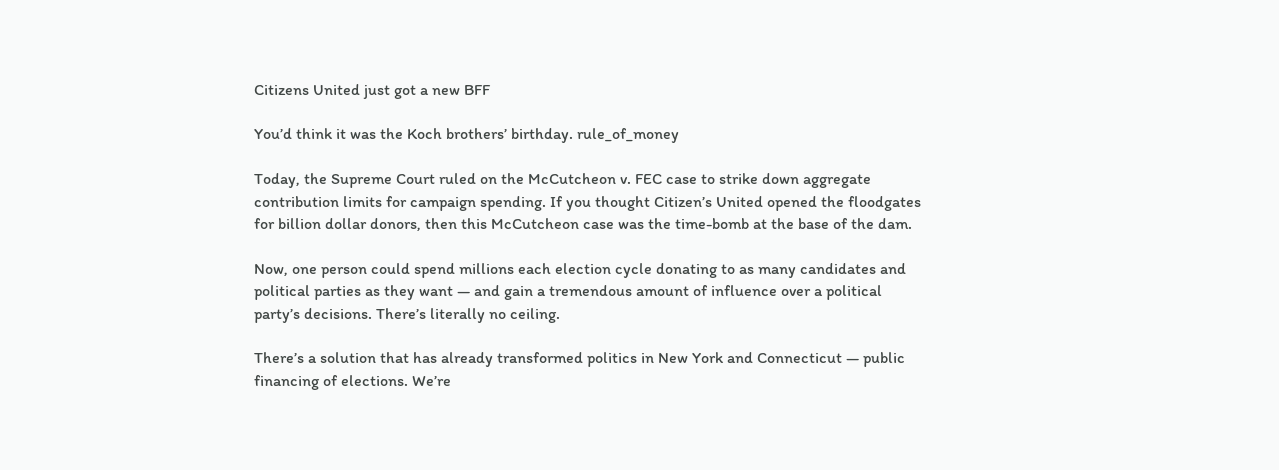Citizens United just got a new BFF

You’d think it was the Koch brothers’ birthday. rule_of_money

Today, the Supreme Court ruled on the McCutcheon v. FEC case to strike down aggregate contribution limits for campaign spending. If you thought Citizen’s United opened the floodgates for billion dollar donors, then this McCutcheon case was the time-bomb at the base of the dam.

Now, one person could spend millions each election cycle donating to as many candidates and political parties as they want — and gain a tremendous amount of influence over a political party’s decisions. There’s literally no ceiling.

There’s a solution that has already transformed politics in New York and Connecticut — public financing of elections. We’re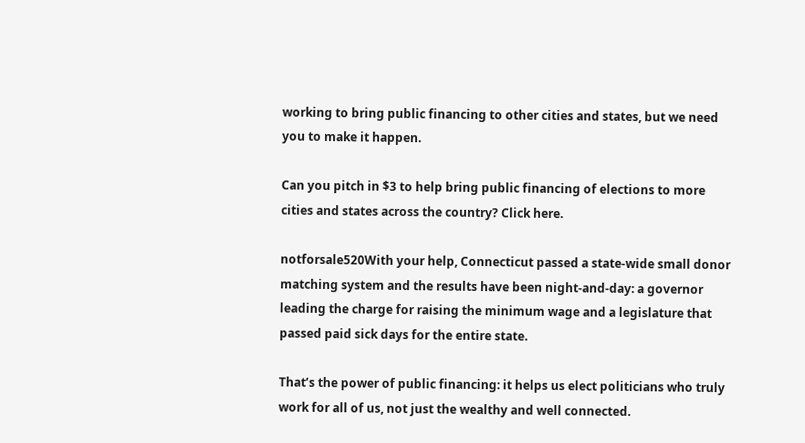working to bring public financing to other cities and states, but we need you to make it happen.

Can you pitch in $3 to help bring public financing of elections to more cities and states across the country? Click here.

notforsale520With your help, Connecticut passed a state-wide small donor matching system and the results have been night-and-day: a governor leading the charge for raising the minimum wage and a legislature that passed paid sick days for the entire state.

That’s the power of public financing: it helps us elect politicians who truly work for all of us, not just the wealthy and well connected.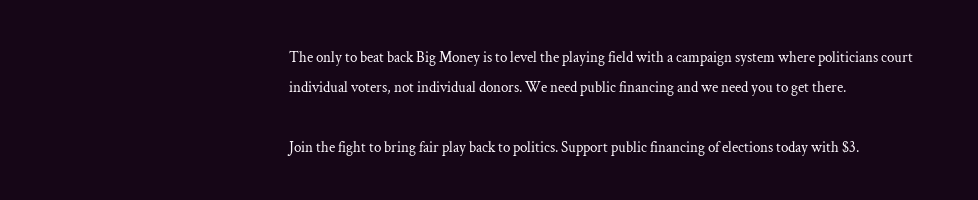The only to beat back Big Money is to level the playing field with a campaign system where politicians court individual voters, not individual donors. We need public financing and we need you to get there.

Join the fight to bring fair play back to politics. Support public financing of elections today with $3.